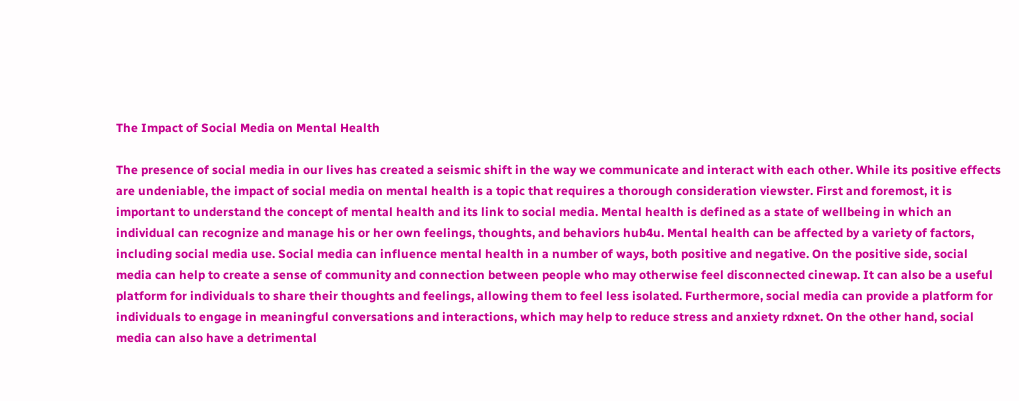The Impact of Social Media on Mental Health

The presence of social media in our lives has created a seismic shift in the way we communicate and interact with each other. While its positive effects are undeniable, the impact of social media on mental health is a topic that requires a thorough consideration viewster. First and foremost, it is important to understand the concept of mental health and its link to social media. Mental health is defined as a state of wellbeing in which an individual can recognize and manage his or her own feelings, thoughts, and behaviors hub4u. Mental health can be affected by a variety of factors, including social media use. Social media can influence mental health in a number of ways, both positive and negative. On the positive side, social media can help to create a sense of community and connection between people who may otherwise feel disconnected cinewap. It can also be a useful platform for individuals to share their thoughts and feelings, allowing them to feel less isolated. Furthermore, social media can provide a platform for individuals to engage in meaningful conversations and interactions, which may help to reduce stress and anxiety rdxnet. On the other hand, social media can also have a detrimental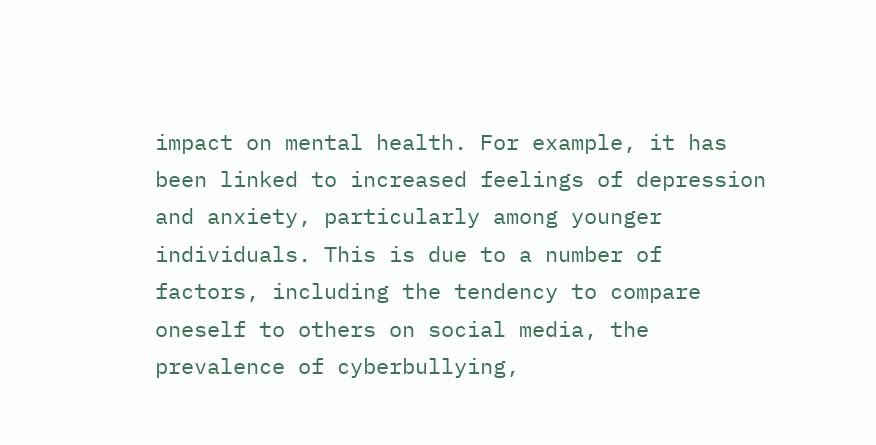impact on mental health. For example, it has been linked to increased feelings of depression and anxiety, particularly among younger individuals. This is due to a number of factors, including the tendency to compare oneself to others on social media, the prevalence of cyberbullying,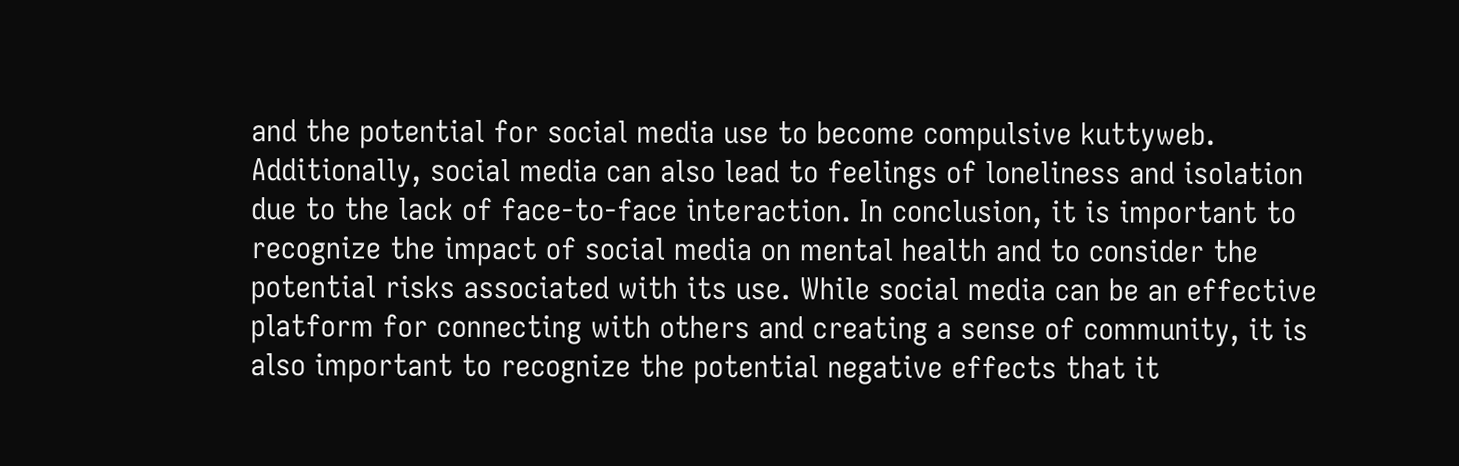and the potential for social media use to become compulsive kuttyweb. Additionally, social media can also lead to feelings of loneliness and isolation due to the lack of face-to-face interaction. In conclusion, it is important to recognize the impact of social media on mental health and to consider the potential risks associated with its use. While social media can be an effective platform for connecting with others and creating a sense of community, it is also important to recognize the potential negative effects that it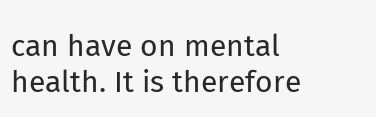can have on mental health. It is therefore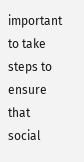important to take steps to ensure that social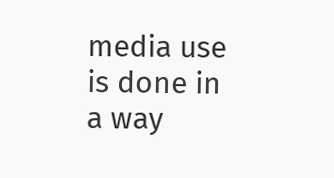media use is done in a way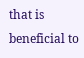that is beneficial to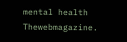mental health Thewebmagazine.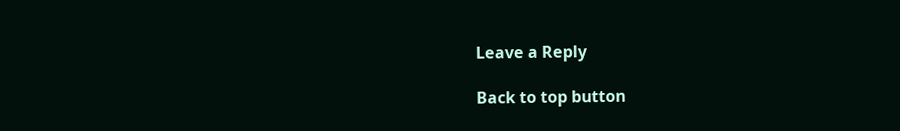Leave a Reply

Back to top button